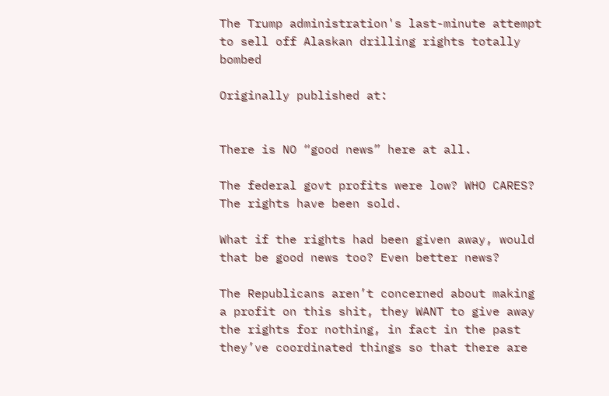The Trump administration's last-minute attempt to sell off Alaskan drilling rights totally bombed

Originally published at:


There is NO “good news” here at all.

The federal govt profits were low? WHO CARES? The rights have been sold.

What if the rights had been given away, would that be good news too? Even better news?

The Republicans aren’t concerned about making a profit on this shit, they WANT to give away the rights for nothing, in fact in the past they’ve coordinated things so that there are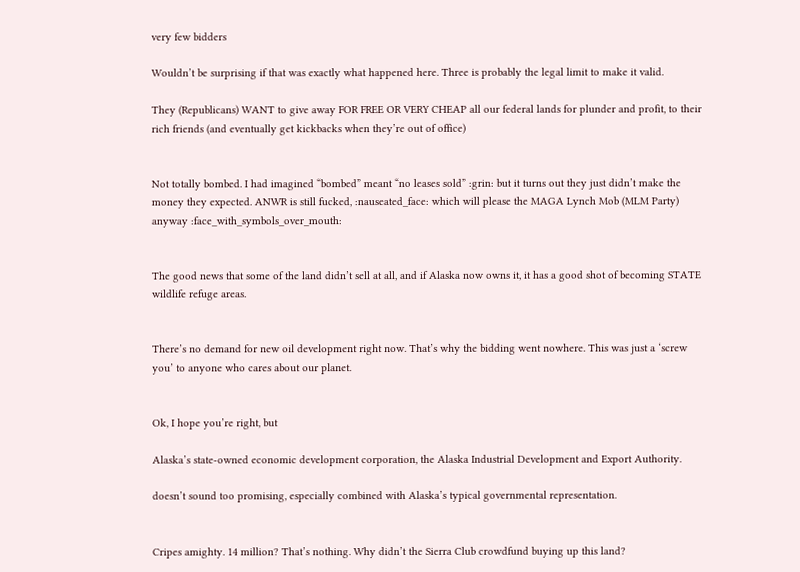very few bidders

Wouldn’t be surprising if that was exactly what happened here. Three is probably the legal limit to make it valid.

They (Republicans) WANT to give away FOR FREE OR VERY CHEAP all our federal lands for plunder and profit, to their rich friends (and eventually get kickbacks when they’re out of office)


Not totally bombed. I had imagined “bombed” meant “no leases sold” :grin: but it turns out they just didn’t make the money they expected. ANWR is still fucked, :nauseated_face: which will please the MAGA Lynch Mob (MLM Party) anyway :face_with_symbols_over_mouth:


The good news that some of the land didn’t sell at all, and if Alaska now owns it, it has a good shot of becoming STATE wildlife refuge areas.


There’s no demand for new oil development right now. That’s why the bidding went nowhere. This was just a ‘screw you’ to anyone who cares about our planet.


Ok, I hope you’re right, but

Alaska’s state-owned economic development corporation, the Alaska Industrial Development and Export Authority.

doesn’t sound too promising, especially combined with Alaska’s typical governmental representation.


Cripes amighty. 14 million? That’s nothing. Why didn’t the Sierra Club crowdfund buying up this land?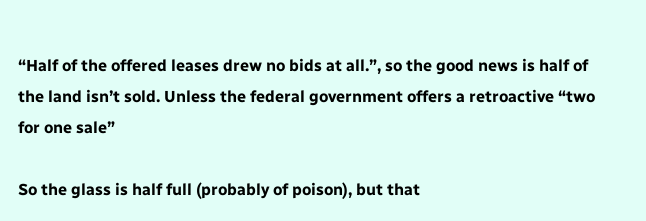“Half of the offered leases drew no bids at all.”, so the good news is half of the land isn’t sold. Unless the federal government offers a retroactive “two for one sale”

So the glass is half full (probably of poison), but that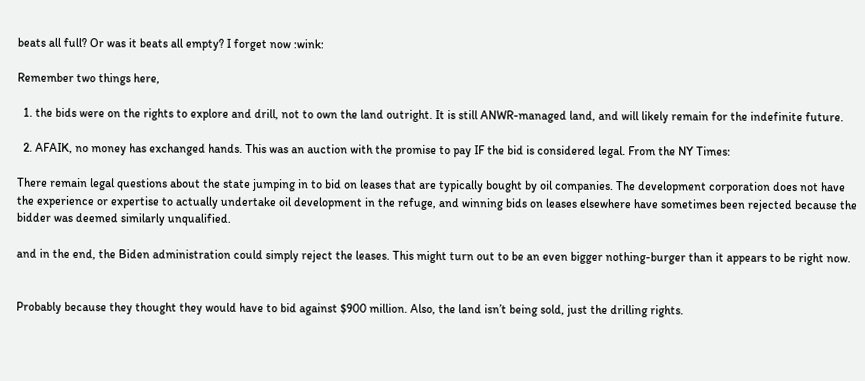beats all full? Or was it beats all empty? I forget now :wink:

Remember two things here,

  1. the bids were on the rights to explore and drill, not to own the land outright. It is still ANWR-managed land, and will likely remain for the indefinite future.

  2. AFAIK, no money has exchanged hands. This was an auction with the promise to pay IF the bid is considered legal. From the NY Times:

There remain legal questions about the state jumping in to bid on leases that are typically bought by oil companies. The development corporation does not have the experience or expertise to actually undertake oil development in the refuge, and winning bids on leases elsewhere have sometimes been rejected because the bidder was deemed similarly unqualified.

and in the end, the Biden administration could simply reject the leases. This might turn out to be an even bigger nothing-burger than it appears to be right now.


Probably because they thought they would have to bid against $900 million. Also, the land isn’t being sold, just the drilling rights.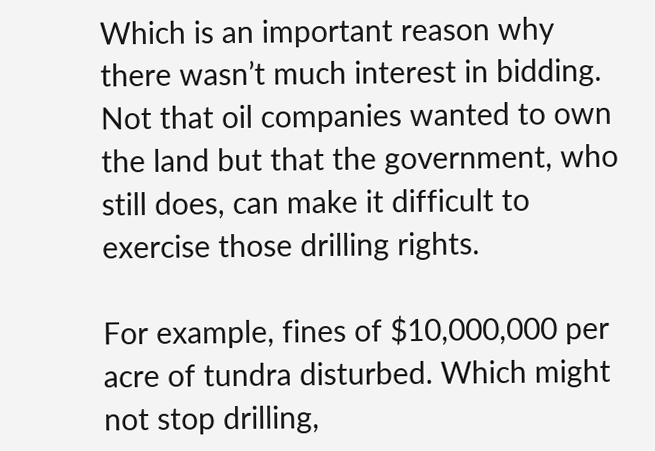Which is an important reason why there wasn’t much interest in bidding. Not that oil companies wanted to own the land but that the government, who still does, can make it difficult to exercise those drilling rights.

For example, fines of $10,000,000 per acre of tundra disturbed. Which might not stop drilling,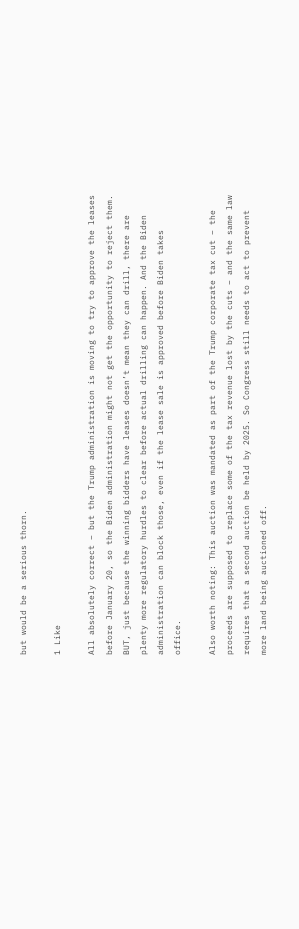but would be a serious thorn.

1 Like

All absolutely correct – but the Trump administration is moving to try to approve the leases before January 20, so the Biden administration might not get the opportunity to reject them. BUT, just because the winning bidders have leases doesn’t mean they can drill, there are plenty more regulatory hurdles to clear before actual drilling can happen. And the Biden administration can block those, even if the lease sale is approved before Biden takes office.

Also worth noting: This auction was mandated as part of the Trump corporate tax cut – the proceeds are supposed to replace some of the tax revenue lost by the cuts – and the same law requires that a second auction be held by 2025. So Congress still needs to act to prevent more land being auctioned off.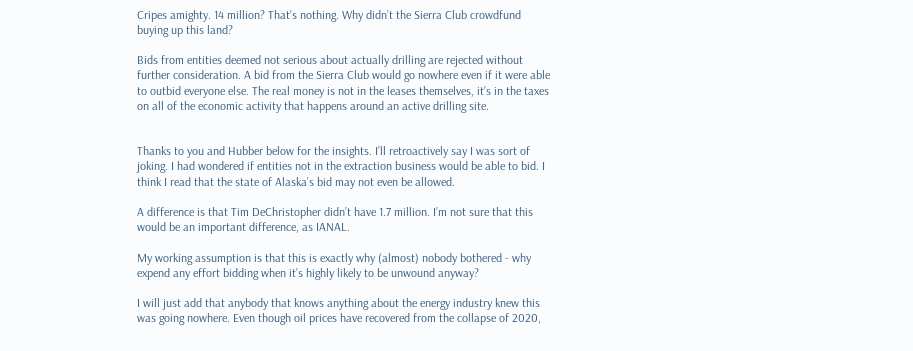Cripes amighty. 14 million? That’s nothing. Why didn’t the Sierra Club crowdfund buying up this land?

Bids from entities deemed not serious about actually drilling are rejected without further consideration. A bid from the Sierra Club would go nowhere even if it were able to outbid everyone else. The real money is not in the leases themselves, it’s in the taxes on all of the economic activity that happens around an active drilling site.


Thanks to you and Hubber below for the insights. I’ll retroactively say I was sort of joking. I had wondered if entities not in the extraction business would be able to bid. I think I read that the state of Alaska’s bid may not even be allowed.

A difference is that Tim DeChristopher didn’t have 1.7 million. I’m not sure that this would be an important difference, as IANAL.

My working assumption is that this is exactly why (almost) nobody bothered - why expend any effort bidding when it’s highly likely to be unwound anyway?

I will just add that anybody that knows anything about the energy industry knew this was going nowhere. Even though oil prices have recovered from the collapse of 2020,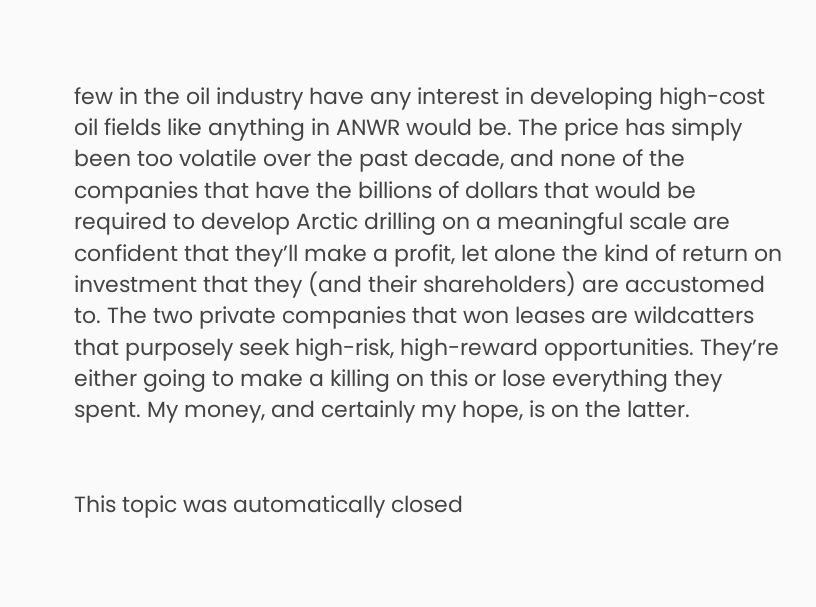few in the oil industry have any interest in developing high-cost oil fields like anything in ANWR would be. The price has simply been too volatile over the past decade, and none of the companies that have the billions of dollars that would be required to develop Arctic drilling on a meaningful scale are confident that they’ll make a profit, let alone the kind of return on investment that they (and their shareholders) are accustomed to. The two private companies that won leases are wildcatters that purposely seek high-risk, high-reward opportunities. They’re either going to make a killing on this or lose everything they spent. My money, and certainly my hope, is on the latter.


This topic was automatically closed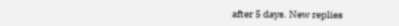after 5 days. New replies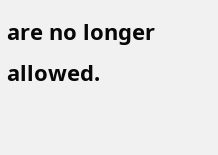are no longer allowed.